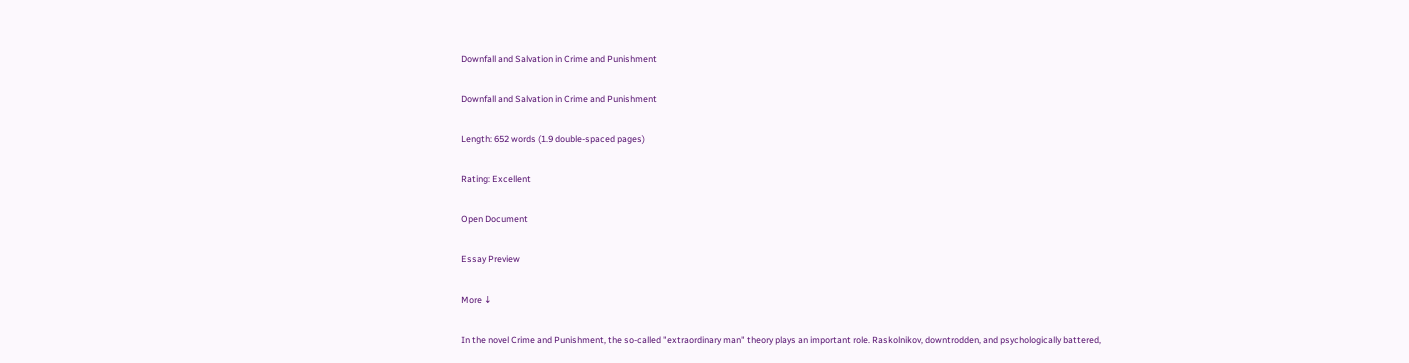Downfall and Salvation in Crime and Punishment

Downfall and Salvation in Crime and Punishment

Length: 652 words (1.9 double-spaced pages)

Rating: Excellent

Open Document

Essay Preview

More ↓

In the novel Crime and Punishment, the so-called "extraordinary man" theory plays an important role. Raskolnikov, downtrodden, and psychologically battered,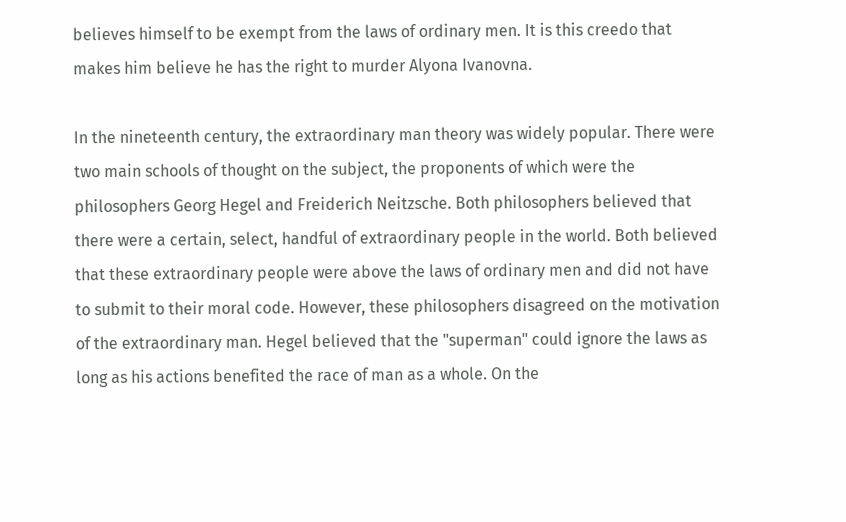believes himself to be exempt from the laws of ordinary men. It is this creedo that makes him believe he has the right to murder Alyona Ivanovna.

In the nineteenth century, the extraordinary man theory was widely popular. There were two main schools of thought on the subject, the proponents of which were the philosophers Georg Hegel and Freiderich Neitzsche. Both philosophers believed that there were a certain, select, handful of extraordinary people in the world. Both believed that these extraordinary people were above the laws of ordinary men and did not have to submit to their moral code. However, these philosophers disagreed on the motivation of the extraordinary man. Hegel believed that the "superman" could ignore the laws as long as his actions benefited the race of man as a whole. On the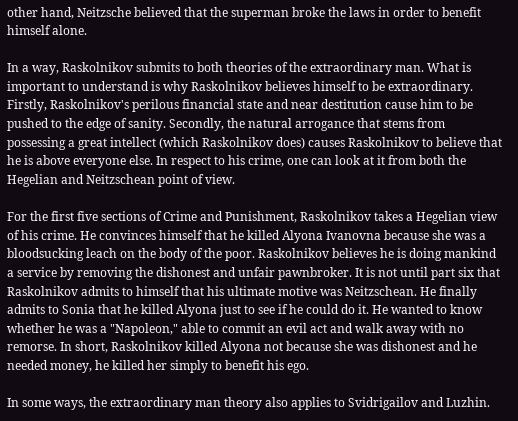other hand, Neitzsche believed that the superman broke the laws in order to benefit himself alone.

In a way, Raskolnikov submits to both theories of the extraordinary man. What is important to understand is why Raskolnikov believes himself to be extraordinary. Firstly, Raskolnikov's perilous financial state and near destitution cause him to be pushed to the edge of sanity. Secondly, the natural arrogance that stems from possessing a great intellect (which Raskolnikov does) causes Raskolnikov to believe that he is above everyone else. In respect to his crime, one can look at it from both the Hegelian and Neitzschean point of view.

For the first five sections of Crime and Punishment, Raskolnikov takes a Hegelian view of his crime. He convinces himself that he killed Alyona Ivanovna because she was a bloodsucking leach on the body of the poor. Raskolnikov believes he is doing mankind a service by removing the dishonest and unfair pawnbroker. It is not until part six that Raskolnikov admits to himself that his ultimate motive was Neitzschean. He finally admits to Sonia that he killed Alyona just to see if he could do it. He wanted to know whether he was a "Napoleon," able to commit an evil act and walk away with no remorse. In short, Raskolnikov killed Alyona not because she was dishonest and he needed money, he killed her simply to benefit his ego.

In some ways, the extraordinary man theory also applies to Svidrigailov and Luzhin.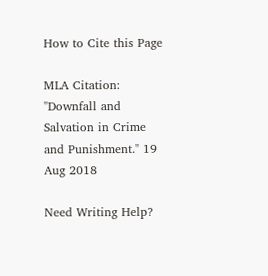How to Cite this Page

MLA Citation:
"Downfall and Salvation in Crime and Punishment." 19 Aug 2018

Need Writing Help?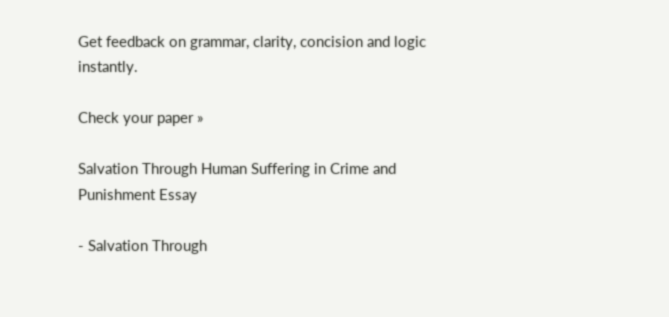Get feedback on grammar, clarity, concision and logic instantly.

Check your paper »

Salvation Through Human Suffering in Crime and Punishment Essay

- Salvation Through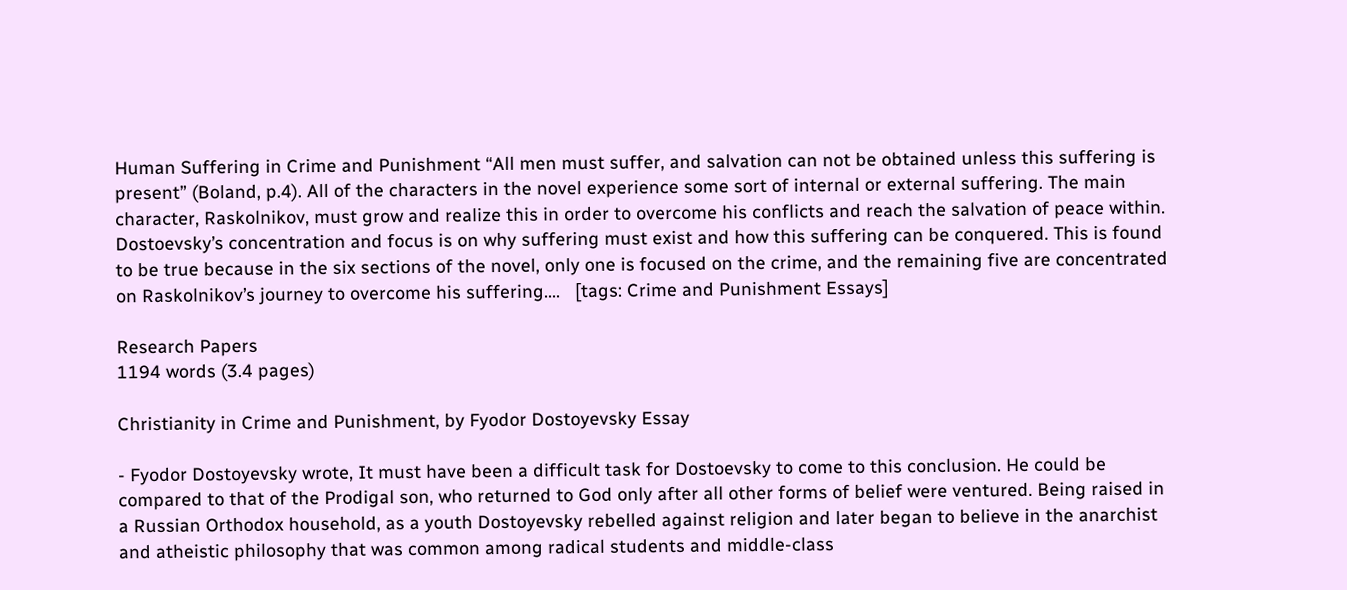Human Suffering in Crime and Punishment “All men must suffer, and salvation can not be obtained unless this suffering is present” (Boland, p.4). All of the characters in the novel experience some sort of internal or external suffering. The main character, Raskolnikov, must grow and realize this in order to overcome his conflicts and reach the salvation of peace within. Dostoevsky’s concentration and focus is on why suffering must exist and how this suffering can be conquered. This is found to be true because in the six sections of the novel, only one is focused on the crime, and the remaining five are concentrated on Raskolnikov’s journey to overcome his suffering....   [tags: Crime and Punishment Essays]

Research Papers
1194 words (3.4 pages)

Christianity in Crime and Punishment, by Fyodor Dostoyevsky Essay

- Fyodor Dostoyevsky wrote, It must have been a difficult task for Dostoevsky to come to this conclusion. He could be compared to that of the Prodigal son, who returned to God only after all other forms of belief were ventured. Being raised in a Russian Orthodox household, as a youth Dostoyevsky rebelled against religion and later began to believe in the anarchist and atheistic philosophy that was common among radical students and middle-class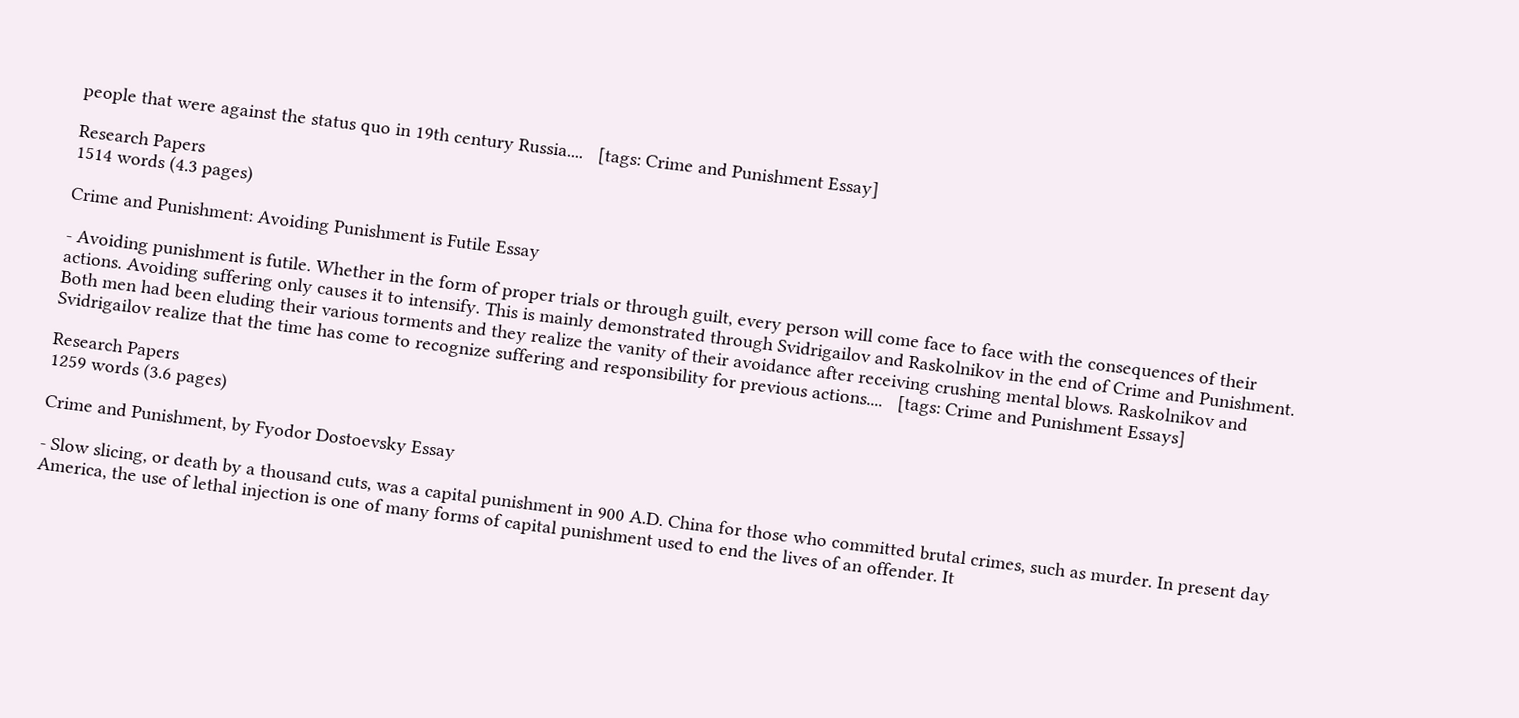people that were against the status quo in 19th century Russia....   [tags: Crime and Punishment Essay]

Research Papers
1514 words (4.3 pages)

Crime and Punishment: Avoiding Punishment is Futile Essay

- Avoiding punishment is futile. Whether in the form of proper trials or through guilt, every person will come face to face with the consequences of their actions. Avoiding suffering only causes it to intensify. This is mainly demonstrated through Svidrigailov and Raskolnikov in the end of Crime and Punishment. Both men had been eluding their various torments and they realize the vanity of their avoidance after receiving crushing mental blows. Raskolnikov and Svidrigailov realize that the time has come to recognize suffering and responsibility for previous actions....   [tags: Crime and Punishment Essays]

Research Papers
1259 words (3.6 pages)

Crime and Punishment, by Fyodor Dostoevsky Essay

- Slow slicing, or death by a thousand cuts, was a capital punishment in 900 A.D. China for those who committed brutal crimes, such as murder. In present day America, the use of lethal injection is one of many forms of capital punishment used to end the lives of an offender. It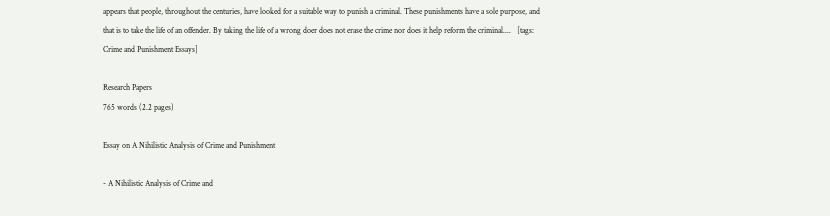appears that people, throughout the centuries, have looked for a suitable way to punish a criminal. These punishments have a sole purpose, and that is to take the life of an offender. By taking the life of a wrong doer does not erase the crime nor does it help reform the criminal....   [tags: Crime and Punishment Essays]

Research Papers
765 words (2.2 pages)

Essay on A Nihilistic Analysis of Crime and Punishment

- A Nihilistic Analysis of Crime and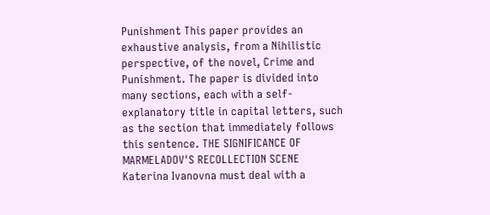Punishment This paper provides an exhaustive analysis, from a Nihilistic perspective, of the novel, Crime and Punishment. The paper is divided into many sections, each with a self-explanatory title in capital letters, such as the section that immediately follows this sentence. THE SIGNIFICANCE OF MARMELADOV'S RECOLLECTION SCENE Katerina Ivanovna must deal with a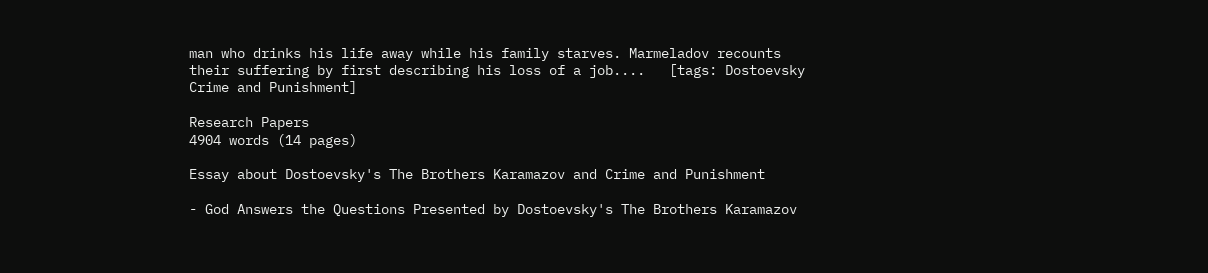man who drinks his life away while his family starves. Marmeladov recounts their suffering by first describing his loss of a job....   [tags: Dostoevsky Crime and Punishment]

Research Papers
4904 words (14 pages)

Essay about Dostoevsky's The Brothers Karamazov and Crime and Punishment

- God Answers the Questions Presented by Dostoevsky's The Brothers Karamazov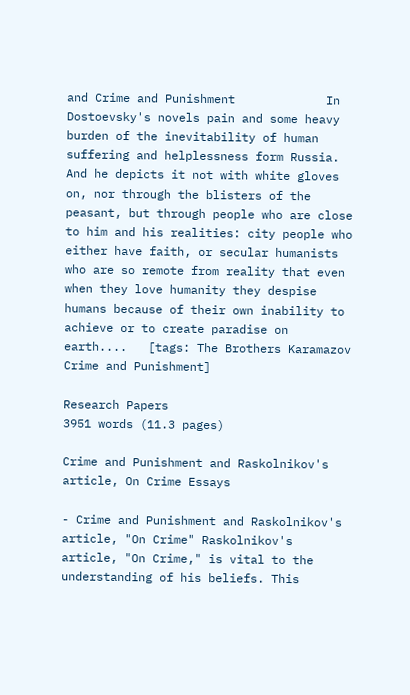and Crime and Punishment             In Dostoevsky's novels pain and some heavy burden of the inevitability of human suffering and helplessness form Russia. And he depicts it not with white gloves on, nor through the blisters of the peasant, but through people who are close to him and his realities: city people who either have faith, or secular humanists who are so remote from reality that even when they love humanity they despise humans because of their own inability to achieve or to create paradise on earth....   [tags: The Brothers Karamazov Crime and Punishment]

Research Papers
3951 words (11.3 pages)

Crime and Punishment and Raskolnikov's article, On Crime Essays

- Crime and Punishment and Raskolnikov's article, "On Crime" Raskolnikov's article, "On Crime," is vital to the understanding of his beliefs. This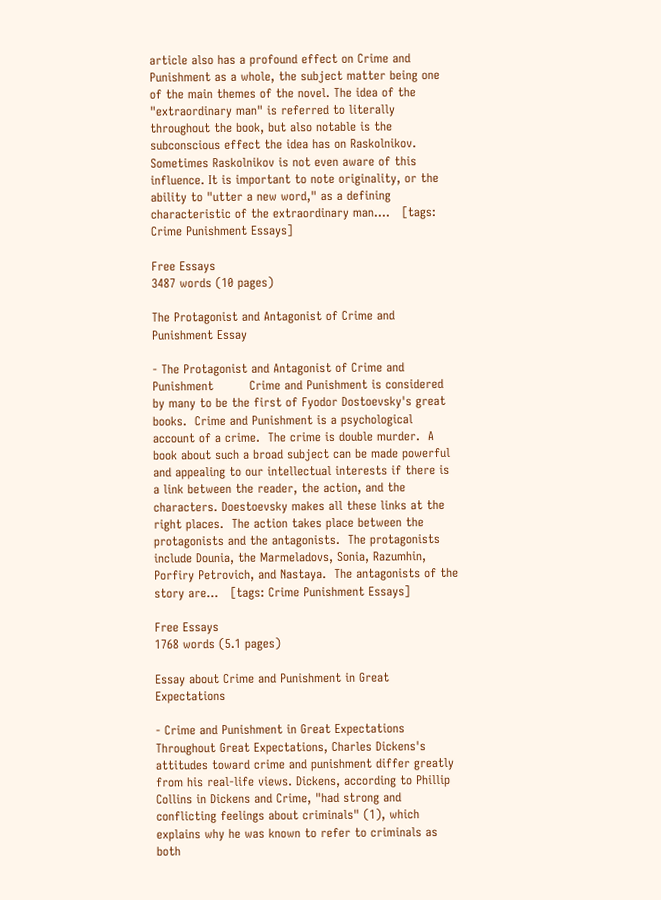article also has a profound effect on Crime and Punishment as a whole, the subject matter being one of the main themes of the novel. The idea of the "extraordinary man" is referred to literally throughout the book, but also notable is the subconscious effect the idea has on Raskolnikov. Sometimes Raskolnikov is not even aware of this influence. It is important to note originality, or the ability to "utter a new word," as a defining characteristic of the extraordinary man....   [tags: Crime Punishment Essays]

Free Essays
3487 words (10 pages)

The Protagonist and Antagonist of Crime and Punishment Essay

- The Protagonist and Antagonist of Crime and Punishment         Crime and Punishment is considered by many to be the first of Fyodor Dostoevsky's great books.  Crime and Punishment is a psychological account of a crime.  The crime is double murder.  A book about such a broad subject can be made powerful and appealing to our intellectual interests if there is a link between the reader, the action, and the characters. Doestoevsky makes all these links at the right places.  The action takes place between the protagonists and the antagonists.  The protagonists include Dounia, the Marmeladovs, Sonia, Razumhin, Porfiry Petrovich, and Nastaya.  The antagonists of the story are...   [tags: Crime Punishment Essays]

Free Essays
1768 words (5.1 pages)

Essay about Crime and Punishment in Great Expectations

- Crime and Punishment in Great Expectations       Throughout Great Expectations, Charles Dickens's attitudes toward crime and punishment differ greatly from his real-life views. Dickens, according to Phillip Collins in Dickens and Crime, "had strong and conflicting feelings about criminals" (1), which explains why he was known to refer to criminals as both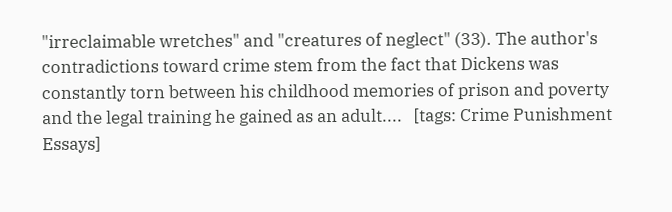"irreclaimable wretches" and "creatures of neglect" (33). The author's contradictions toward crime stem from the fact that Dickens was constantly torn between his childhood memories of prison and poverty and the legal training he gained as an adult....   [tags: Crime Punishment Essays]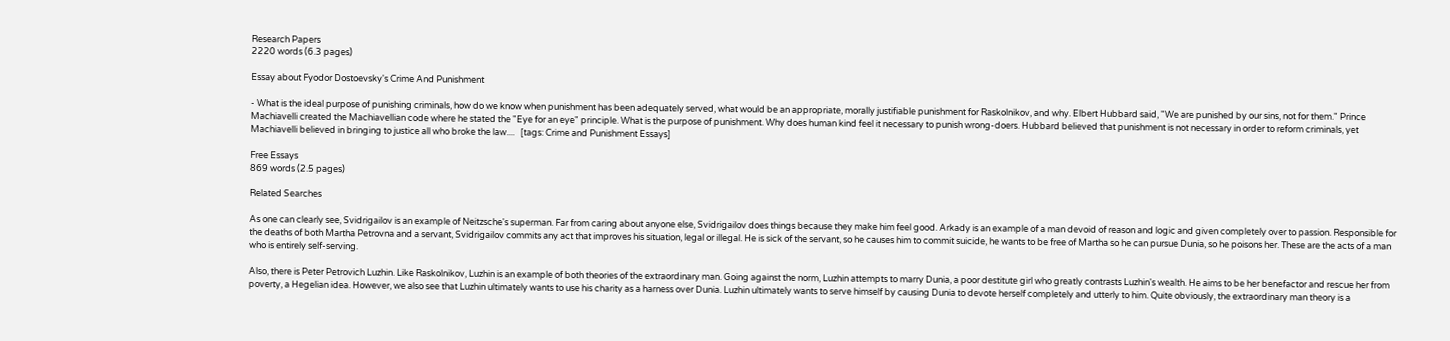Research Papers
2220 words (6.3 pages)

Essay about Fyodor Dostoevsky's Crime And Punishment

- What is the ideal purpose of punishing criminals, how do we know when punishment has been adequately served, what would be an appropriate, morally justifiable punishment for Raskolnikov, and why. Elbert Hubbard said, "We are punished by our sins, not for them." Prince Machiavelli created the Machiavellian code where he stated the "Eye for an eye" principle. What is the purpose of punishment. Why does human kind feel it necessary to punish wrong-doers. Hubbard believed that punishment is not necessary in order to reform criminals, yet Machiavelli believed in bringing to justice all who broke the law....   [tags: Crime and Punishment Essays]

Free Essays
869 words (2.5 pages)

Related Searches

As one can clearly see, Svidrigailov is an example of Neitzsche's superman. Far from caring about anyone else, Svidrigailov does things because they make him feel good. Arkady is an example of a man devoid of reason and logic and given completely over to passion. Responsible for the deaths of both Martha Petrovna and a servant, Svidrigailov commits any act that improves his situation, legal or illegal. He is sick of the servant, so he causes him to commit suicide, he wants to be free of Martha so he can pursue Dunia, so he poisons her. These are the acts of a man who is entirely self-serving.

Also, there is Peter Petrovich Luzhin. Like Raskolnikov, Luzhin is an example of both theories of the extraordinary man. Going against the norm, Luzhin attempts to marry Dunia, a poor destitute girl who greatly contrasts Luzhin's wealth. He aims to be her benefactor and rescue her from poverty, a Hegelian idea. However, we also see that Luzhin ultimately wants to use his charity as a harness over Dunia. Luzhin ultimately wants to serve himself by causing Dunia to devote herself completely and utterly to him. Quite obviously, the extraordinary man theory is a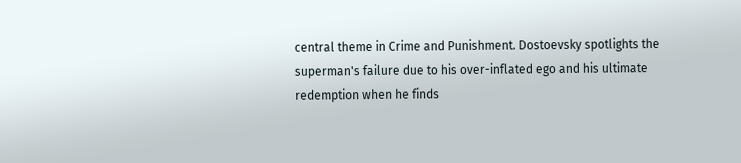central theme in Crime and Punishment. Dostoevsky spotlights the superman's failure due to his over-inflated ego and his ultimate redemption when he finds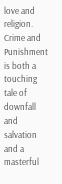love and religion. Crime and Punishment is both a touching tale of downfall and salvation and a masterful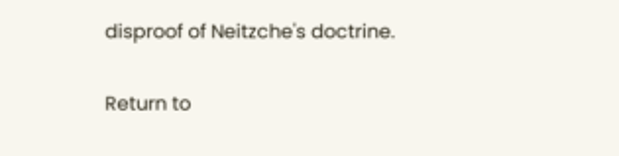disproof of Neitzche's doctrine.

Return to